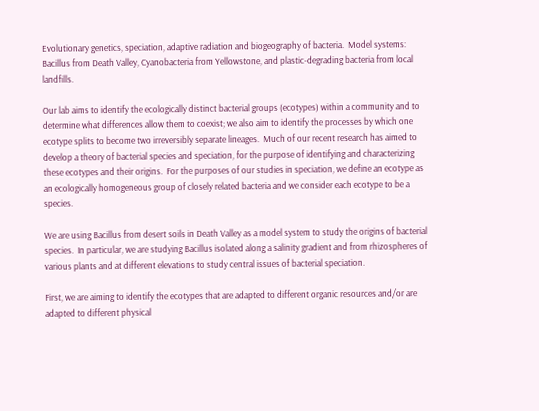Evolutionary genetics, speciation, adaptive radiation and biogeography of bacteria.  Model systems: Bacillus from Death Valley, Cyanobacteria from Yellowstone, and plastic-degrading bacteria from local landfills.

Our lab aims to identify the ecologically distinct bacterial groups (ecotypes) within a community and to determine what differences allow them to coexist; we also aim to identify the processes by which one ecotype splits to become two irreversibly separate lineages.  Much of our recent research has aimed to develop a theory of bacterial species and speciation, for the purpose of identifying and characterizing these ecotypes and their origins.  For the purposes of our studies in speciation, we define an ecotype as an ecologically homogeneous group of closely related bacteria and we consider each ecotype to be a species.

We are using Bacillus from desert soils in Death Valley as a model system to study the origins of bacterial species.  In particular, we are studying Bacillus isolated along a salinity gradient and from rhizospheres of various plants and at different elevations to study central issues of bacterial speciation.

First, we are aiming to identify the ecotypes that are adapted to different organic resources and/or are adapted to different physical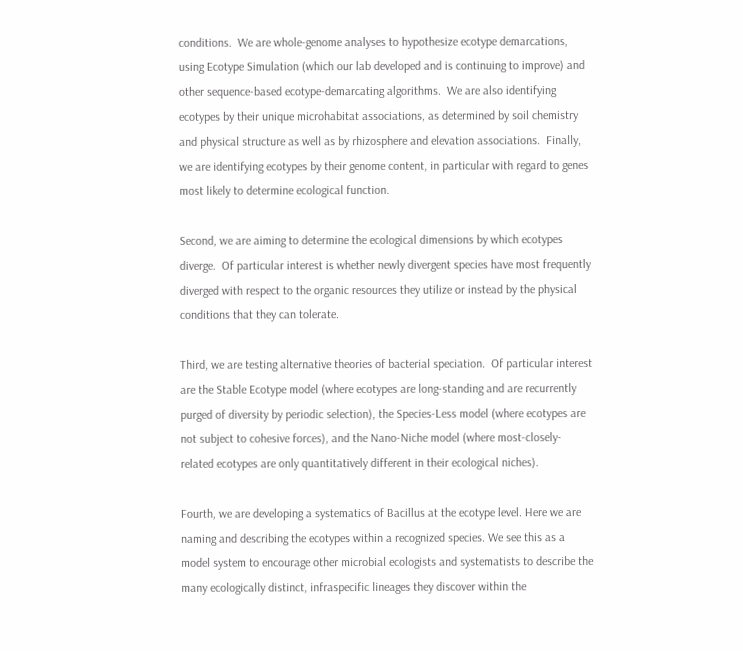conditions.  We are whole-genome analyses to hypothesize ecotype demarcations, using Ecotype Simulation (which our lab developed and is continuing to improve) and other sequence-based ecotype-demarcating algorithms.  We are also identifying ecotypes by their unique microhabitat associations, as determined by soil chemistry and physical structure as well as by rhizosphere and elevation associations.  Finally, we are identifying ecotypes by their genome content, in particular with regard to genes most likely to determine ecological function.

Second, we are aiming to determine the ecological dimensions by which ecotypes diverge.  Of particular interest is whether newly divergent species have most frequently diverged with respect to the organic resources they utilize or instead by the physical conditions that they can tolerate.

Third, we are testing alternative theories of bacterial speciation.  Of particular interest are the Stable Ecotype model (where ecotypes are long-standing and are recurrently purged of diversity by periodic selection), the Species-Less model (where ecotypes are not subject to cohesive forces), and the Nano-Niche model (where most-closely-related ecotypes are only quantitatively different in their ecological niches).

Fourth, we are developing a systematics of Bacillus at the ecotype level. Here we are naming and describing the ecotypes within a recognized species. We see this as a model system to encourage other microbial ecologists and systematists to describe the many ecologically distinct, infraspecific lineages they discover within the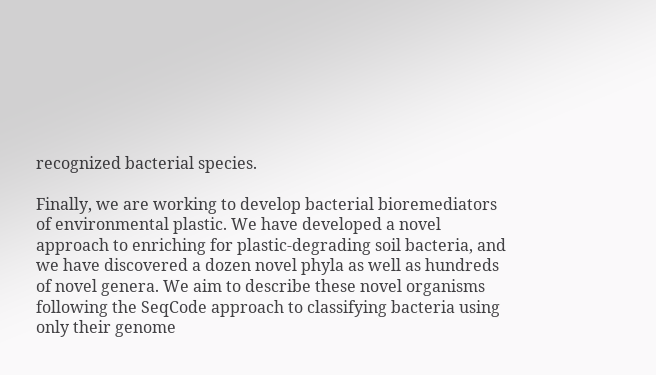recognized bacterial species.

Finally, we are working to develop bacterial bioremediators of environmental plastic. We have developed a novel approach to enriching for plastic-degrading soil bacteria, and we have discovered a dozen novel phyla as well as hundreds of novel genera. We aim to describe these novel organisms following the SeqCode approach to classifying bacteria using only their genome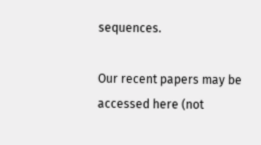sequences.

Our recent papers may be accessed here (not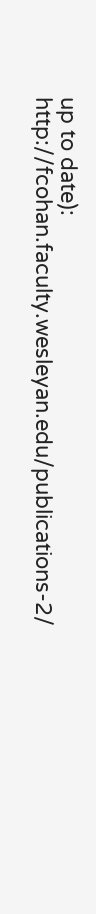up to date):   http://fcohan.faculty.wesleyan.edu/publications-2/